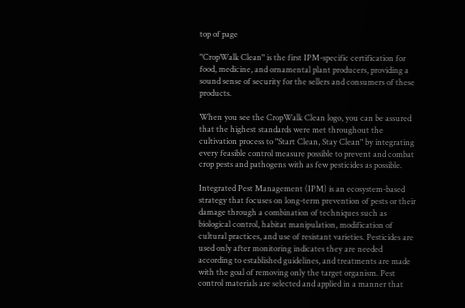top of page

"CropWalk Clean" is the first IPM-specific certification for food, medicine, and ornamental plant producers, providing a sound sense of security for the sellers and consumers of these products.

When you see the CropWalk Clean logo, you can be assured that the highest standards were met throughout the cultivation process to "Start Clean, Stay Clean" by integrating every feasible control measure possible to prevent and combat crop pests and pathogens with as few pesticides as possible.

Integrated Pest Management (IPM) is an ecosystem-based strategy that focuses on long-term prevention of pests or their damage through a combination of techniques such as biological control, habitat manipulation, modification of cultural practices, and use of resistant varieties. Pesticides are used only after monitoring indicates they are needed according to established guidelines, and treatments are made with the goal of removing only the target organism. Pest control materials are selected and applied in a manner that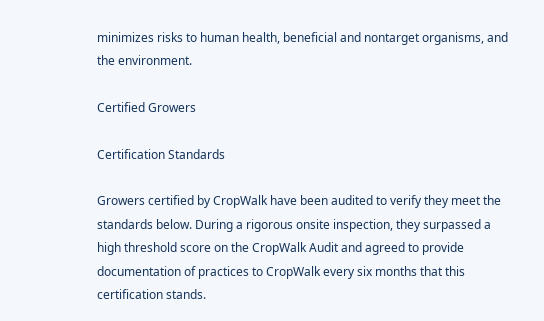minimizes risks to human health, beneficial and nontarget organisms, and the environment.

Certified Growers

Certification Standards

Growers certified by CropWalk have been audited to verify they meet the standards below. During a rigorous onsite inspection, they surpassed a high threshold score on the CropWalk Audit and agreed to provide documentation of practices to CropWalk every six months that this certification stands.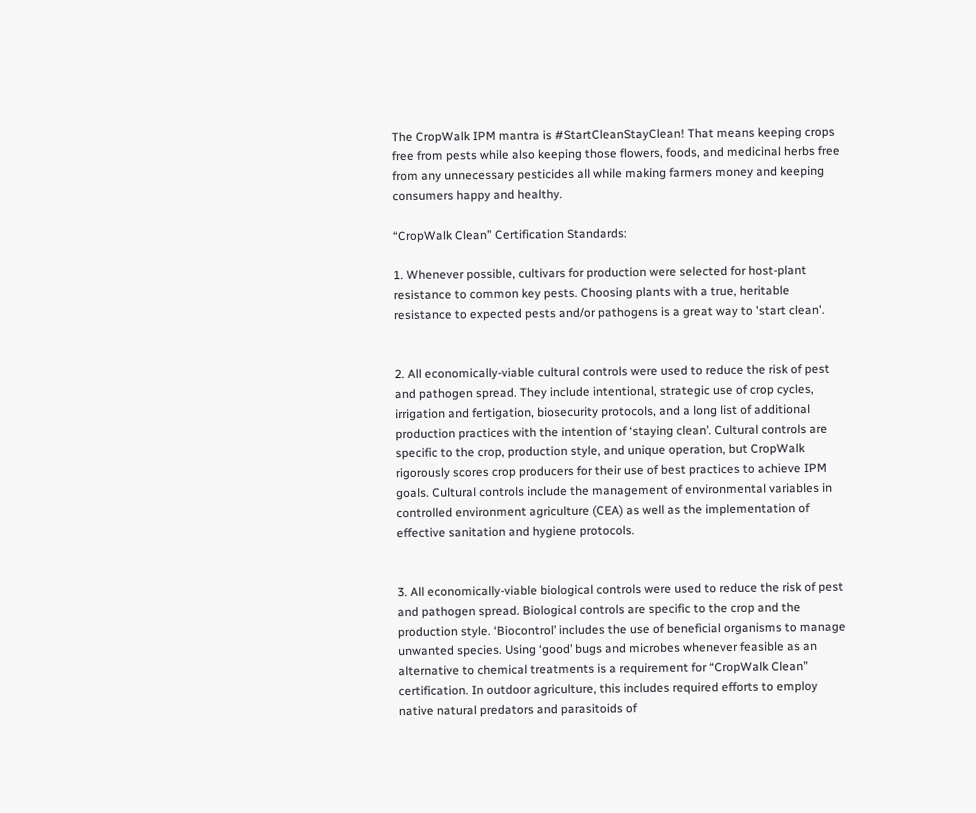The CropWalk IPM mantra is #StartCleanStayClean! That means keeping crops free from pests while also keeping those flowers, foods, and medicinal herbs free from any unnecessary pesticides all while making farmers money and keeping consumers happy and healthy.

“CropWalk Clean” Certification Standards:

1. Whenever possible, cultivars for production were selected for host-plant resistance to common key pests. Choosing plants with a true, heritable resistance to expected pests and/or pathogens is a great way to 'start clean'.


2. All economically-viable cultural controls were used to reduce the risk of pest and pathogen spread. They include intentional, strategic use of crop cycles, irrigation and fertigation, biosecurity protocols, and a long list of additional production practices with the intention of ‘staying clean’. Cultural controls are specific to the crop, production style, and unique operation, but CropWalk rigorously scores crop producers for their use of best practices to achieve IPM goals. Cultural controls include the management of environmental variables in controlled environment agriculture (CEA) as well as the implementation of effective sanitation and hygiene protocols.


3. All economically-viable biological controls were used to reduce the risk of pest and pathogen spread. Biological controls are specific to the crop and the production style. ‘Biocontrol’ includes the use of beneficial organisms to manage unwanted species. Using ‘good’ bugs and microbes whenever feasible as an alternative to chemical treatments is a requirement for “CropWalk Clean” certification. In outdoor agriculture, this includes required efforts to employ native natural predators and parasitoids of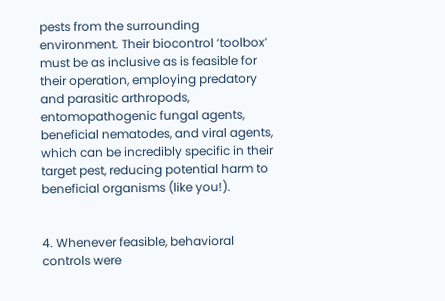pests from the surrounding environment. Their biocontrol ‘toolbox’ must be as inclusive as is feasible for their operation, employing predatory and parasitic arthropods, entomopathogenic fungal agents, beneficial nematodes, and viral agents, which can be incredibly specific in their target pest, reducing potential harm to beneficial organisms (like you!).


4. Whenever feasible, behavioral controls were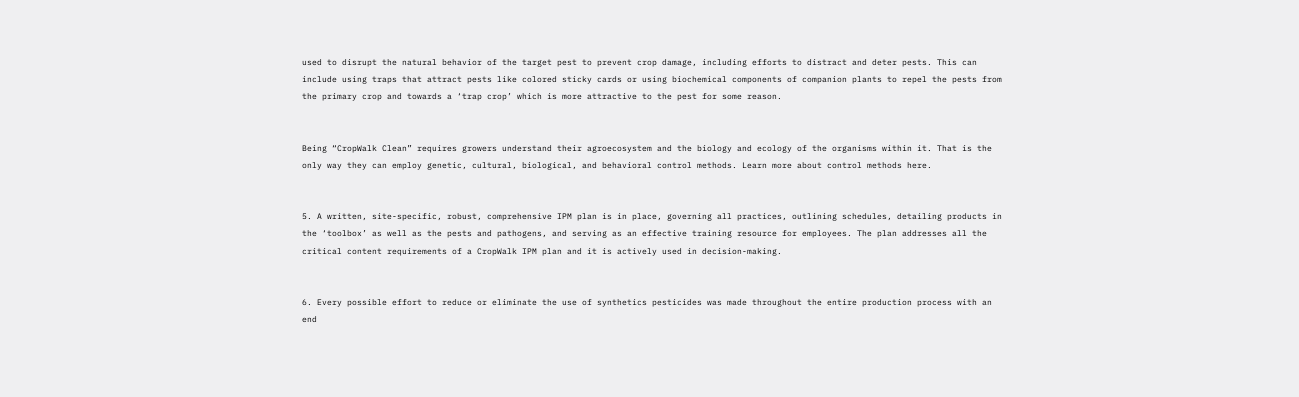used to disrupt the natural behavior of the target pest to prevent crop damage, including efforts to distract and deter pests. This can include using traps that attract pests like colored sticky cards or using biochemical components of companion plants to repel the pests from the primary crop and towards a ‘trap crop’ which is more attractive to the pest for some reason.


Being “CropWalk Clean” requires growers understand their agroecosystem and the biology and ecology of the organisms within it. That is the only way they can employ genetic, cultural, biological, and behavioral control methods. Learn more about control methods here.


5. A written, site-specific, robust, comprehensive IPM plan is in place, governing all practices, outlining schedules, detailing products in the ‘toolbox’ as well as the pests and pathogens, and serving as an effective training resource for employees. The plan addresses all the critical content requirements of a CropWalk IPM plan and it is actively used in decision-making.


6. Every possible effort to reduce or eliminate the use of synthetics pesticides was made throughout the entire production process with an end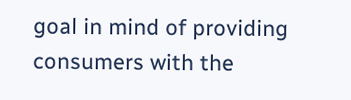goal in mind of providing consumers with the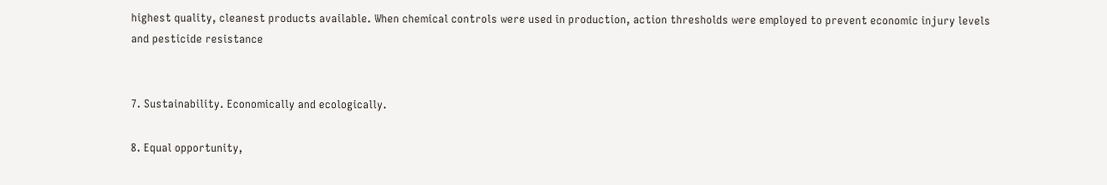highest quality, cleanest products available. When chemical controls were used in production, action thresholds were employed to prevent economic injury levels and pesticide resistance


7. Sustainability. Economically and ecologically.

8. Equal opportunity,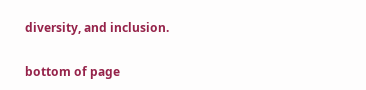diversity, and inclusion.

bottom of page